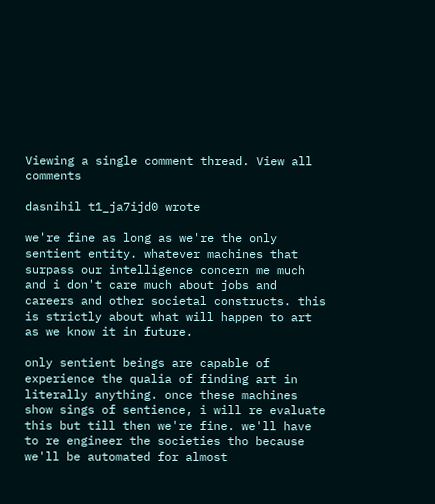Viewing a single comment thread. View all comments

dasnihil t1_ja7ijd0 wrote

we're fine as long as we're the only sentient entity. whatever machines that surpass our intelligence concern me much and i don't care much about jobs and careers and other societal constructs. this is strictly about what will happen to art as we know it in future.

only sentient beings are capable of experience the qualia of finding art in literally anything. once these machines show sings of sentience, i will re evaluate this but till then we're fine. we'll have to re engineer the societies tho because we'll be automated for almost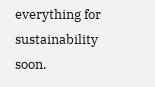everything for sustainability soon.